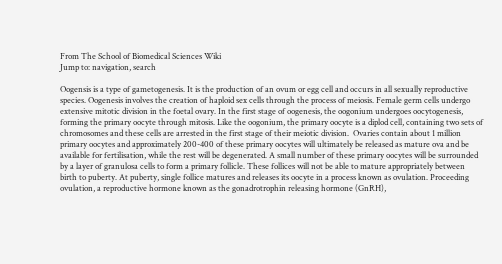From The School of Biomedical Sciences Wiki
Jump to: navigation, search

Oogensis is a type of gametogenesis. It is the production of an ovum or egg cell and occurs in all sexually reproductive species. Oogenesis involves the creation of haploid sex cells through the process of meiosis. Female germ cells undergo extensive mitotic division in the foetal ovary. In the first stage of oogenesis, the oogonium undergoes oocytogenesis, forming the primary oocyte through mitosis. Like the oogonium, the primary oocyte is a diplod cell, containing two sets of chromosomes and these cells are arrested in the first stage of their meiotic division.  Ovaries contain about 1 million primary oocytes and approximately 200-400 of these primary oocytes will ultimately be released as mature ova and be available for fertilisation, while the rest will be degenerated. A small number of these primary oocytes will be surrounded by a layer of granulosa cells to form a primary follicle. These follices will not be able to mature appropriately between birth to puberty. At puberty, single follice matures and releases its oocyte in a process known as ovulation. Proceeding ovulation, a reproductive hormone known as the gonadrotrophin releasing hormone (GnRH),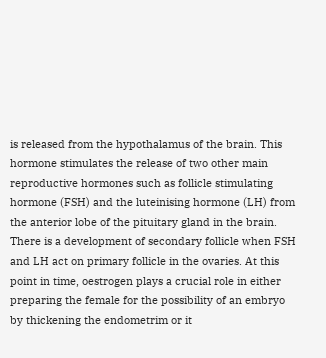is released from the hypothalamus of the brain. This hormone stimulates the release of two other main reproductive hormones such as follicle stimulating hormone (FSH) and the luteinising hormone (LH) from the anterior lobe of the pituitary gland in the brain. There is a development of secondary follicle when FSH and LH act on primary follicle in the ovaries. At this point in time, oestrogen plays a crucial role in either preparing the female for the possibility of an embryo by thickening the endometrim or it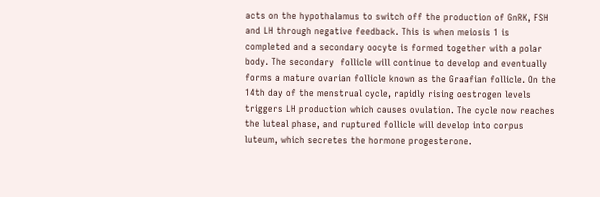acts on the hypothalamus to switch off the production of GnRK, FSH and LH through negative feedback. This is when meiosis 1 is completed and a secondary oocyte is formed together with a polar body. The secondary  follicle will continue to develop and eventually forms a mature ovarian follicle known as the Graafian follicle. On the 14th day of the menstrual cycle, rapidly rising oestrogen levels triggers LH production which causes ovulation. The cycle now reaches the luteal phase, and ruptured follicle will develop into corpus luteum, which secretes the hormone progesterone.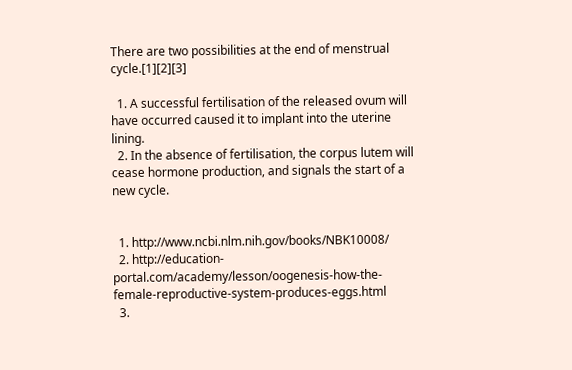There are two possibilities at the end of menstrual cycle.[1][2][3]

  1. A successful fertilisation of the released ovum will have occurred caused it to implant into the uterine lining.
  2. In the absence of fertilisation, the corpus lutem will cease hormone production, and signals the start of a new cycle.


  1. http://www.ncbi.nlm.nih.gov/books/NBK10008/
  2. http://education-portal.com/academy/lesson/oogenesis-how-the-female-reproductive-system-produces-eggs.html
  3.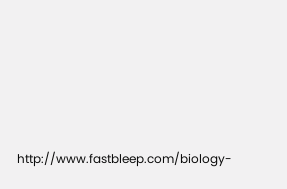http://www.fastbleep.com/biology-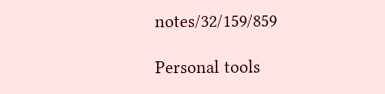notes/32/159/859

Personal tools